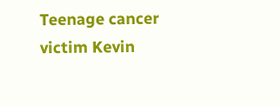Teenage cancer victim Kevin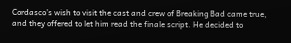Cordasco’s wish to visit the cast and crew of Breaking Bad came true, and they offered to let him read the finale script. He decided to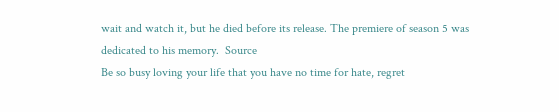wait and watch it, but he died before its release. The premiere of season 5 was dedicated to his memory.  Source
Be so busy loving your life that you have no time for hate, regret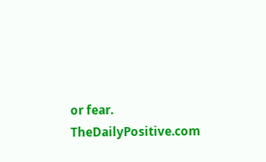or fear. TheDailyPositive.com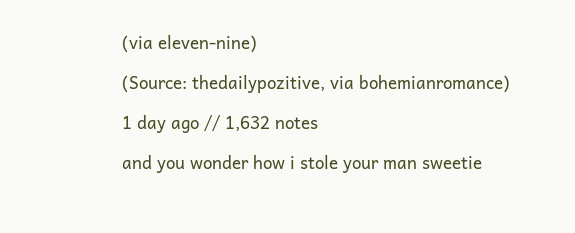(via eleven-nine)

(Source: thedailypozitive, via bohemianromance)

1 day ago // 1,632 notes

and you wonder how i stole your man sweetie